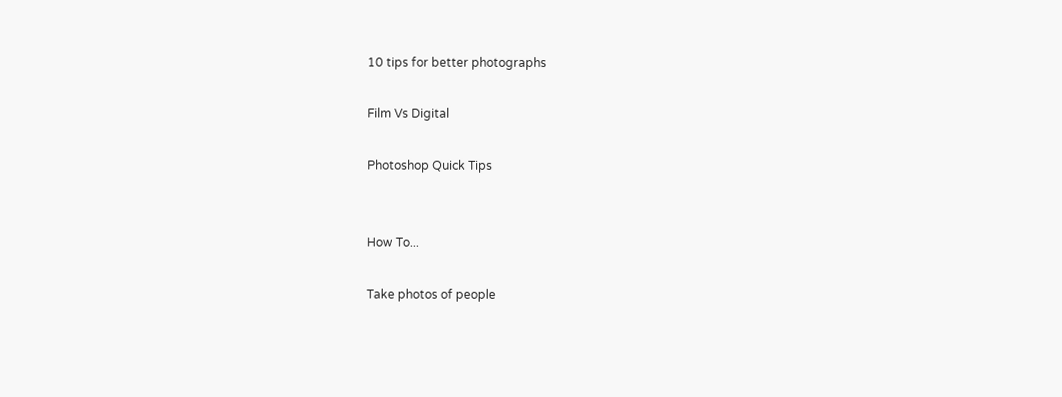10 tips for better photographs

Film Vs Digital

Photoshop Quick Tips


How To...

Take photos of people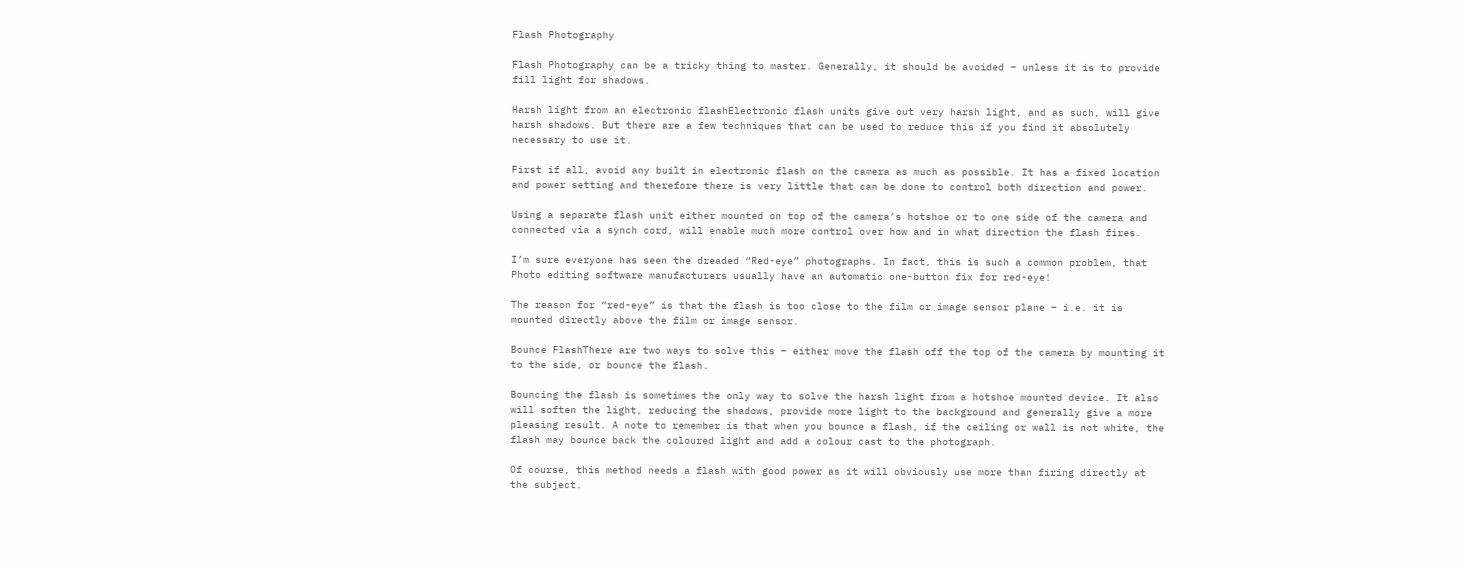Flash Photography

Flash Photography can be a tricky thing to master. Generally, it should be avoided – unless it is to provide fill light for shadows.

Harsh light from an electronic flashElectronic flash units give out very harsh light, and as such, will give harsh shadows. But there are a few techniques that can be used to reduce this if you find it absolutely necessary to use it.

First if all, avoid any built in electronic flash on the camera as much as possible. It has a fixed location and power setting and therefore there is very little that can be done to control both direction and power.

Using a separate flash unit either mounted on top of the camera’s hotshoe or to one side of the camera and connected via a synch cord, will enable much more control over how and in what direction the flash fires.

I’m sure everyone has seen the dreaded “Red-eye” photographs. In fact, this is such a common problem, that Photo editing software manufacturers usually have an automatic one-button fix for red-eye!

The reason for “red-eye” is that the flash is too close to the film or image sensor plane – i.e. it is mounted directly above the film or image sensor.

Bounce FlashThere are two ways to solve this – either move the flash off the top of the camera by mounting it to the side, or bounce the flash.

Bouncing the flash is sometimes the only way to solve the harsh light from a hotshoe mounted device. It also will soften the light, reducing the shadows, provide more light to the background and generally give a more pleasing result. A note to remember is that when you bounce a flash, if the ceiling or wall is not white, the flash may bounce back the coloured light and add a colour cast to the photograph.

Of course, this method needs a flash with good power as it will obviously use more than firing directly at the subject.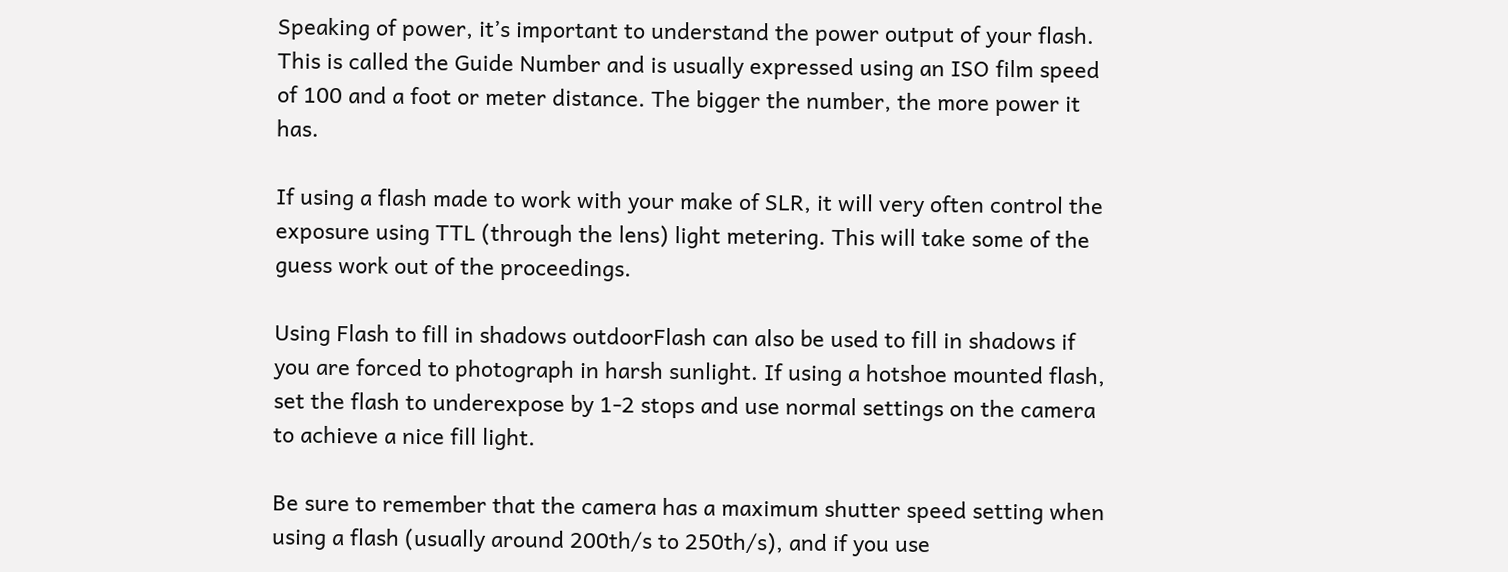Speaking of power, it’s important to understand the power output of your flash. This is called the Guide Number and is usually expressed using an ISO film speed of 100 and a foot or meter distance. The bigger the number, the more power it has.

If using a flash made to work with your make of SLR, it will very often control the exposure using TTL (through the lens) light metering. This will take some of the guess work out of the proceedings.

Using Flash to fill in shadows outdoorFlash can also be used to fill in shadows if you are forced to photograph in harsh sunlight. If using a hotshoe mounted flash, set the flash to underexpose by 1-2 stops and use normal settings on the camera to achieve a nice fill light.

Be sure to remember that the camera has a maximum shutter speed setting when using a flash (usually around 200th/s to 250th/s), and if you use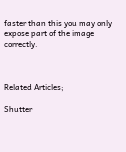faster than this you may only expose part of the image correctly.



Related Articles;

Shutter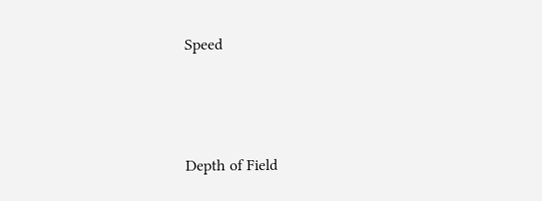Speed



Depth of Field